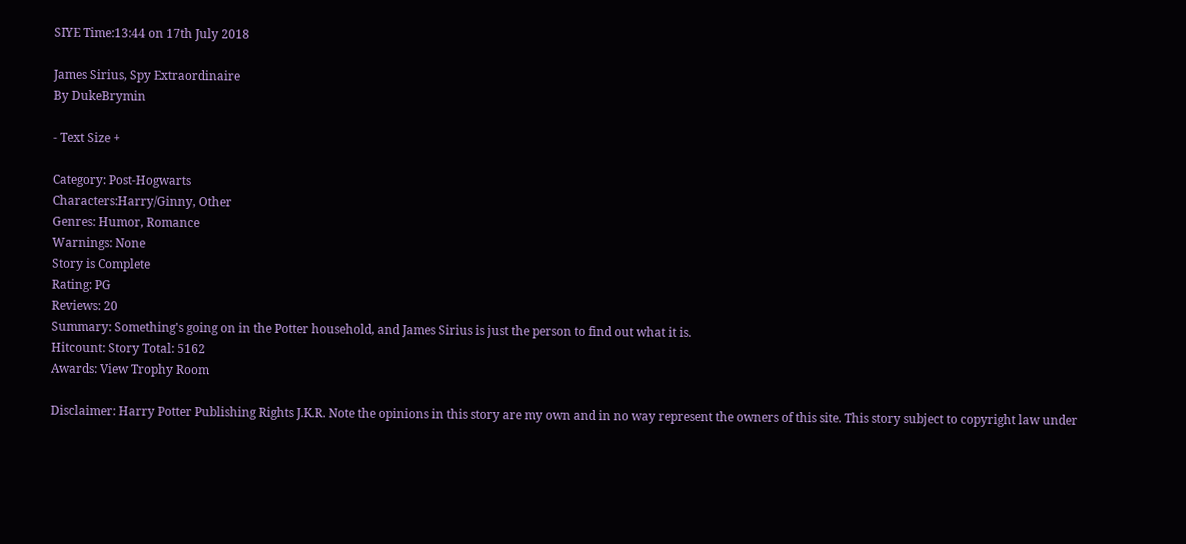SIYE Time:13:44 on 17th July 2018

James Sirius, Spy Extraordinaire
By DukeBrymin

- Text Size +

Category: Post-Hogwarts
Characters:Harry/Ginny, Other
Genres: Humor, Romance
Warnings: None
Story is Complete
Rating: PG
Reviews: 20
Summary: Something's going on in the Potter household, and James Sirius is just the person to find out what it is.
Hitcount: Story Total: 5162
Awards: View Trophy Room

Disclaimer: Harry Potter Publishing Rights J.K.R. Note the opinions in this story are my own and in no way represent the owners of this site. This story subject to copyright law under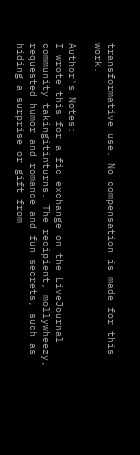transformative use. No compensation is made for this work.

Author's Notes:
I wrote this for a fic exchange on the LiveJournal community takingitinturns. The recipient, mollywheezy, requested humor and romance and fun secrets, such as hiding a surprise or gift from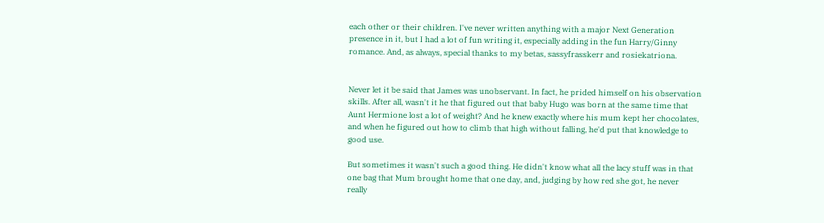each other or their children. I've never written anything with a major Next Generation presence in it, but I had a lot of fun writing it, especially adding in the fun Harry/Ginny romance. And, as always, special thanks to my betas, sassyfrasskerr and rosiekatriona.


Never let it be said that James was unobservant. In fact, he prided himself on his observation skills. After all, wasn't it he that figured out that baby Hugo was born at the same time that Aunt Hermione lost a lot of weight? And he knew exactly where his mum kept her chocolates, and when he figured out how to climb that high without falling, he'd put that knowledge to good use.

But sometimes it wasn't such a good thing. He didn't know what all the lacy stuff was in that one bag that Mum brought home that one day, and, judging by how red she got, he never really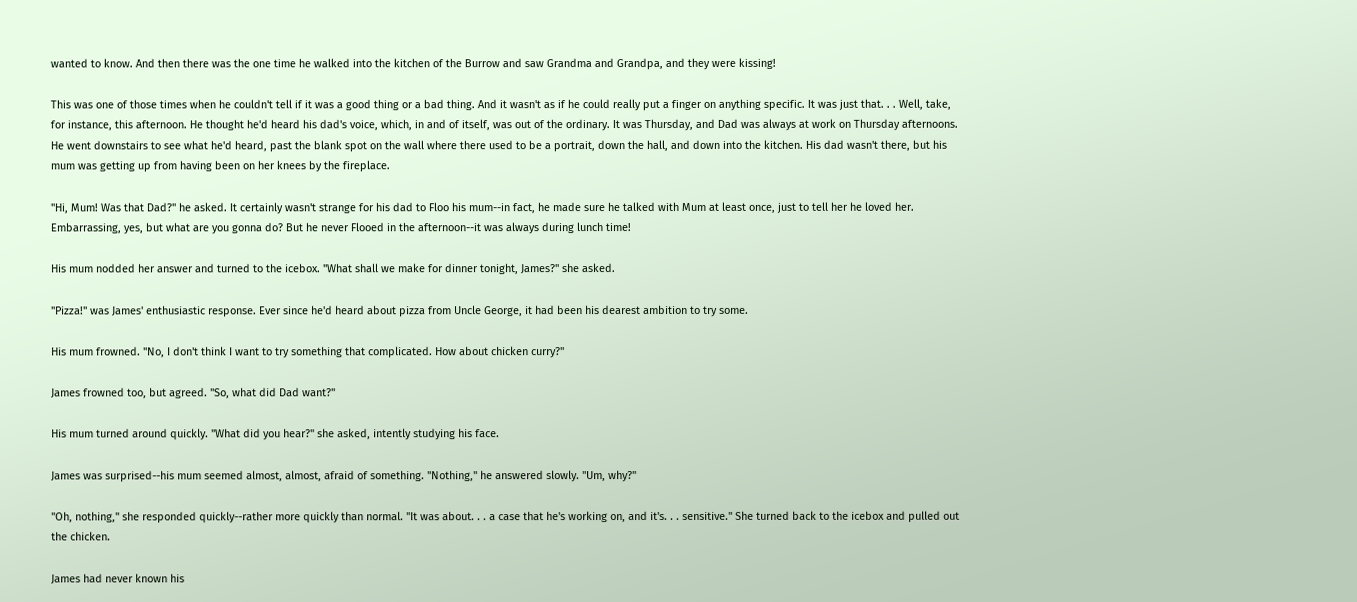wanted to know. And then there was the one time he walked into the kitchen of the Burrow and saw Grandma and Grandpa, and they were kissing!

This was one of those times when he couldn't tell if it was a good thing or a bad thing. And it wasn't as if he could really put a finger on anything specific. It was just that. . . Well, take, for instance, this afternoon. He thought he'd heard his dad's voice, which, in and of itself, was out of the ordinary. It was Thursday, and Dad was always at work on Thursday afternoons. He went downstairs to see what he'd heard, past the blank spot on the wall where there used to be a portrait, down the hall, and down into the kitchen. His dad wasn't there, but his mum was getting up from having been on her knees by the fireplace.

"Hi, Mum! Was that Dad?" he asked. It certainly wasn't strange for his dad to Floo his mum--in fact, he made sure he talked with Mum at least once, just to tell her he loved her. Embarrassing, yes, but what are you gonna do? But he never Flooed in the afternoon--it was always during lunch time!

His mum nodded her answer and turned to the icebox. "What shall we make for dinner tonight, James?" she asked.

"Pizza!" was James' enthusiastic response. Ever since he'd heard about pizza from Uncle George, it had been his dearest ambition to try some.

His mum frowned. "No, I don't think I want to try something that complicated. How about chicken curry?"

James frowned too, but agreed. "So, what did Dad want?"

His mum turned around quickly. "What did you hear?" she asked, intently studying his face.

James was surprised--his mum seemed almost, almost, afraid of something. "Nothing," he answered slowly. "Um, why?"

"Oh, nothing," she responded quickly--rather more quickly than normal. "It was about. . . a case that he's working on, and it's. . . sensitive." She turned back to the icebox and pulled out the chicken.

James had never known his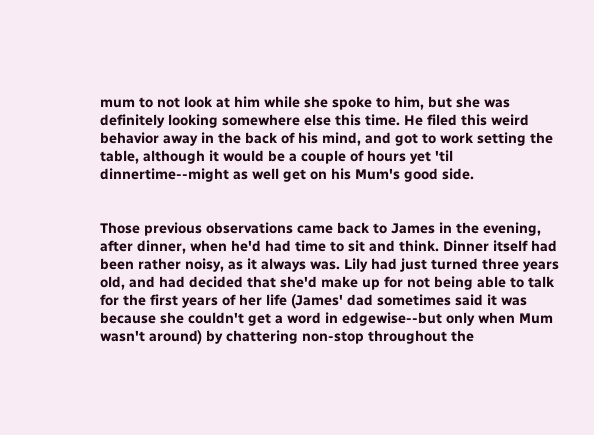mum to not look at him while she spoke to him, but she was definitely looking somewhere else this time. He filed this weird behavior away in the back of his mind, and got to work setting the table, although it would be a couple of hours yet 'til dinnertime--might as well get on his Mum's good side.


Those previous observations came back to James in the evening, after dinner, when he'd had time to sit and think. Dinner itself had been rather noisy, as it always was. Lily had just turned three years old, and had decided that she'd make up for not being able to talk for the first years of her life (James' dad sometimes said it was because she couldn't get a word in edgewise--but only when Mum wasn't around) by chattering non-stop throughout the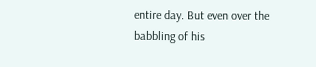entire day. But even over the babbling of his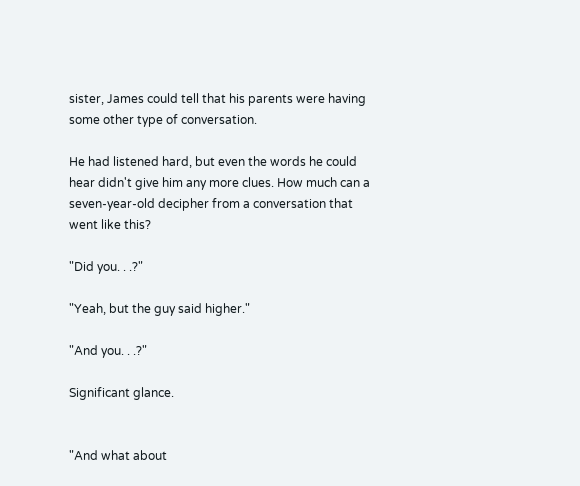sister, James could tell that his parents were having some other type of conversation.

He had listened hard, but even the words he could hear didn't give him any more clues. How much can a seven-year-old decipher from a conversation that went like this?

"Did you. . .?"

"Yeah, but the guy said higher."

"And you. . .?"

Significant glance.


"And what about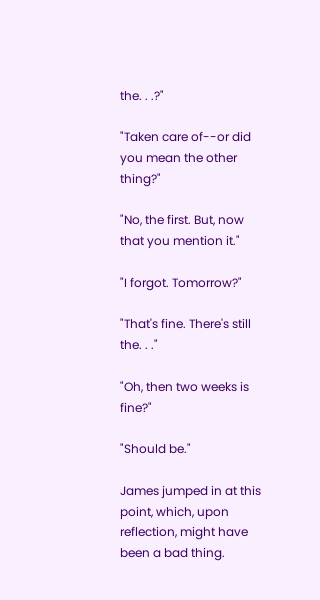the. . .?"

"Taken care of--or did you mean the other thing?"

"No, the first. But, now that you mention it."

"I forgot. Tomorrow?"

"That's fine. There's still the. . ."

"Oh, then two weeks is fine?"

"Should be."

James jumped in at this point, which, upon reflection, might have been a bad thing.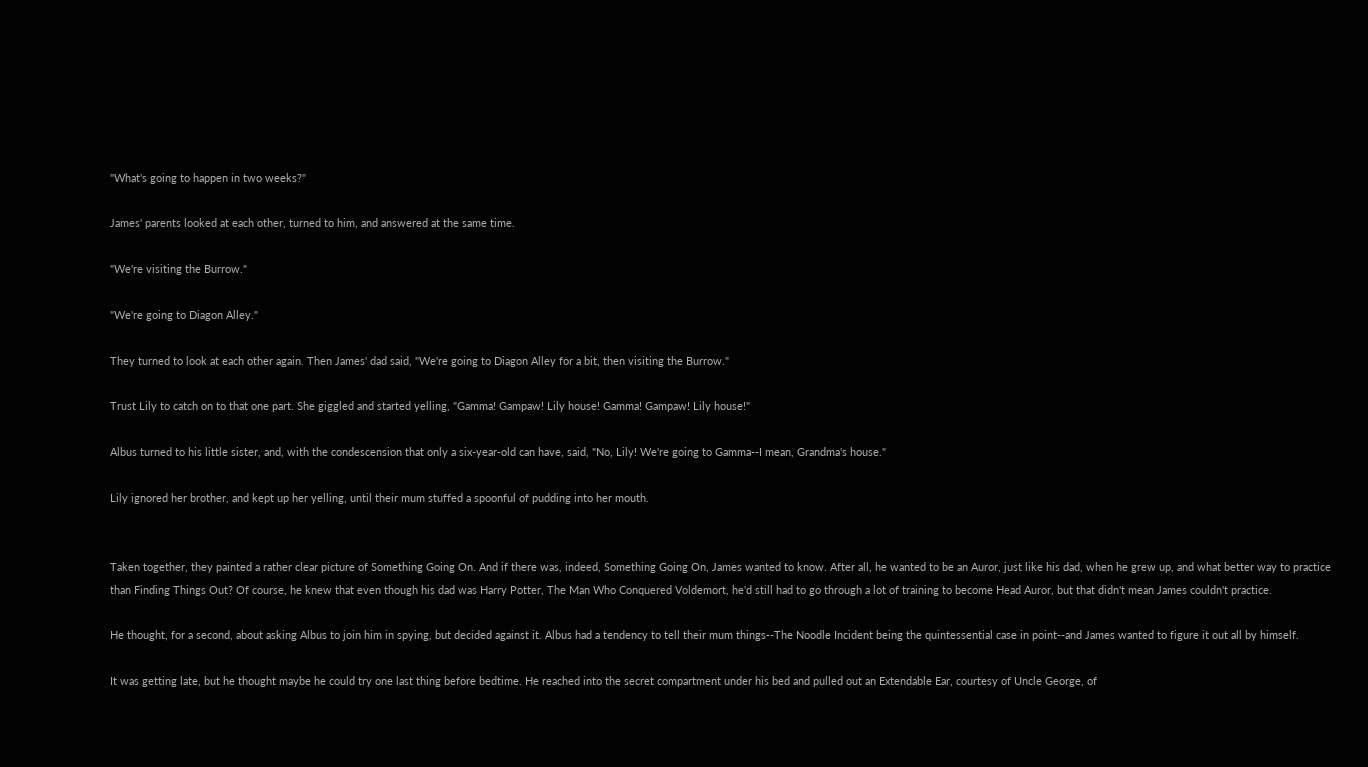"What's going to happen in two weeks?"

James' parents looked at each other, turned to him, and answered at the same time.

"We're visiting the Burrow."

"We're going to Diagon Alley."

They turned to look at each other again. Then James' dad said, "We're going to Diagon Alley for a bit, then visiting the Burrow."

Trust Lily to catch on to that one part. She giggled and started yelling, "Gamma! Gampaw! Lily house! Gamma! Gampaw! Lily house!"

Albus turned to his little sister, and, with the condescension that only a six-year-old can have, said, "No, Lily! We're going to Gamma--I mean, Grandma's house."

Lily ignored her brother, and kept up her yelling, until their mum stuffed a spoonful of pudding into her mouth.


Taken together, they painted a rather clear picture of Something Going On. And if there was, indeed, Something Going On, James wanted to know. After all, he wanted to be an Auror, just like his dad, when he grew up, and what better way to practice than Finding Things Out? Of course, he knew that even though his dad was Harry Potter, The Man Who Conquered Voldemort, he'd still had to go through a lot of training to become Head Auror, but that didn't mean James couldn't practice.

He thought, for a second, about asking Albus to join him in spying, but decided against it. Albus had a tendency to tell their mum things--The Noodle Incident being the quintessential case in point--and James wanted to figure it out all by himself.

It was getting late, but he thought maybe he could try one last thing before bedtime. He reached into the secret compartment under his bed and pulled out an Extendable Ear, courtesy of Uncle George, of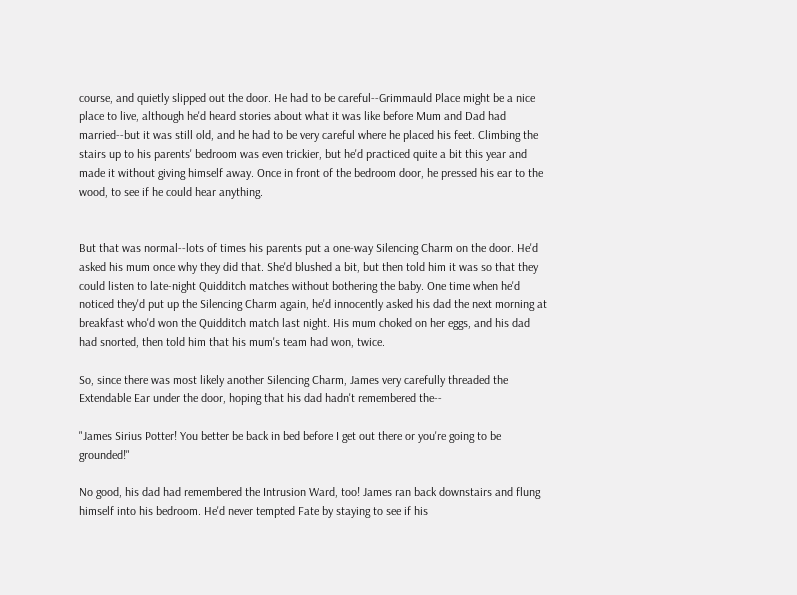course, and quietly slipped out the door. He had to be careful--Grimmauld Place might be a nice place to live, although he'd heard stories about what it was like before Mum and Dad had married--but it was still old, and he had to be very careful where he placed his feet. Climbing the stairs up to his parents' bedroom was even trickier, but he'd practiced quite a bit this year and made it without giving himself away. Once in front of the bedroom door, he pressed his ear to the wood, to see if he could hear anything.


But that was normal--lots of times his parents put a one-way Silencing Charm on the door. He'd asked his mum once why they did that. She'd blushed a bit, but then told him it was so that they could listen to late-night Quidditch matches without bothering the baby. One time when he'd noticed they'd put up the Silencing Charm again, he'd innocently asked his dad the next morning at breakfast who'd won the Quidditch match last night. His mum choked on her eggs, and his dad had snorted, then told him that his mum's team had won, twice.

So, since there was most likely another Silencing Charm, James very carefully threaded the Extendable Ear under the door, hoping that his dad hadn't remembered the--

"James Sirius Potter! You better be back in bed before I get out there or you're going to be grounded!"

No good, his dad had remembered the Intrusion Ward, too! James ran back downstairs and flung himself into his bedroom. He'd never tempted Fate by staying to see if his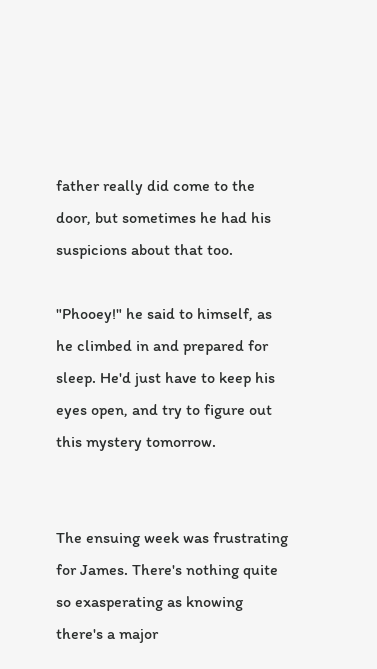father really did come to the door, but sometimes he had his suspicions about that too.

"Phooey!" he said to himself, as he climbed in and prepared for sleep. He'd just have to keep his eyes open, and try to figure out this mystery tomorrow.


The ensuing week was frustrating for James. There's nothing quite so exasperating as knowing there's a major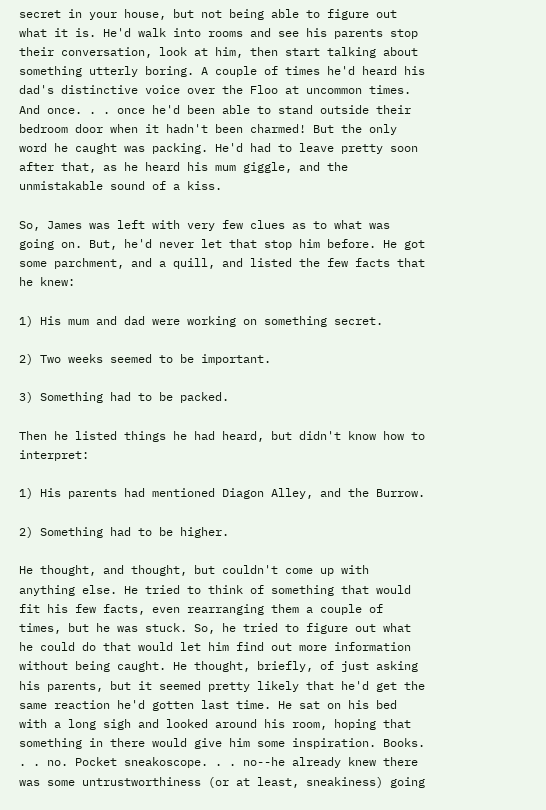secret in your house, but not being able to figure out what it is. He'd walk into rooms and see his parents stop their conversation, look at him, then start talking about something utterly boring. A couple of times he'd heard his dad's distinctive voice over the Floo at uncommon times. And once. . . once he'd been able to stand outside their bedroom door when it hadn't been charmed! But the only word he caught was packing. He'd had to leave pretty soon after that, as he heard his mum giggle, and the unmistakable sound of a kiss.

So, James was left with very few clues as to what was going on. But, he'd never let that stop him before. He got some parchment, and a quill, and listed the few facts that he knew:

1) His mum and dad were working on something secret.

2) Two weeks seemed to be important.

3) Something had to be packed.

Then he listed things he had heard, but didn't know how to interpret:

1) His parents had mentioned Diagon Alley, and the Burrow.

2) Something had to be higher.

He thought, and thought, but couldn't come up with anything else. He tried to think of something that would fit his few facts, even rearranging them a couple of times, but he was stuck. So, he tried to figure out what he could do that would let him find out more information without being caught. He thought, briefly, of just asking his parents, but it seemed pretty likely that he'd get the same reaction he'd gotten last time. He sat on his bed with a long sigh and looked around his room, hoping that something in there would give him some inspiration. Books. . . no. Pocket sneakoscope. . . no--he already knew there was some untrustworthiness (or at least, sneakiness) going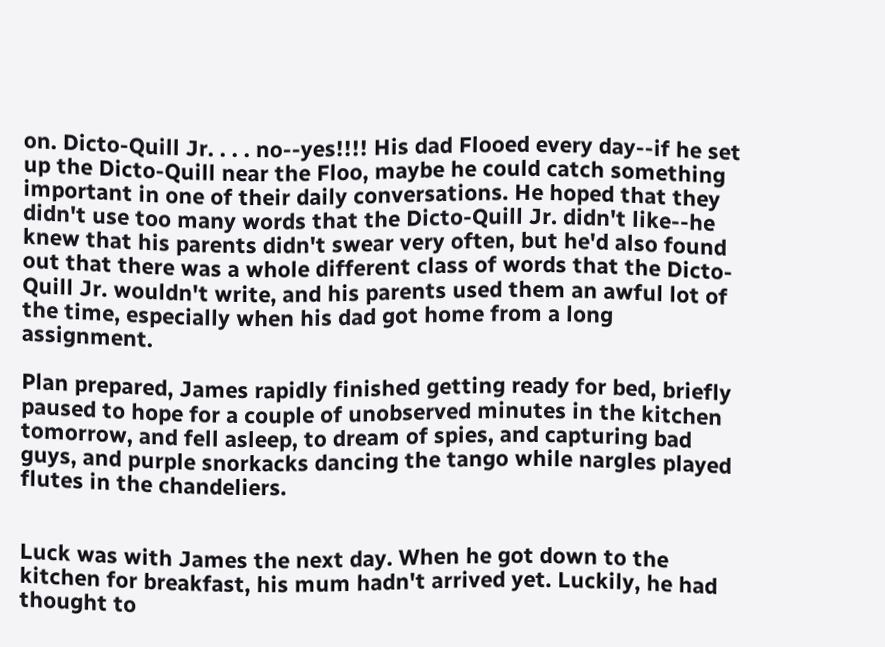on. Dicto-Quill Jr. . . . no--yes!!!! His dad Flooed every day--if he set up the Dicto-Quill near the Floo, maybe he could catch something important in one of their daily conversations. He hoped that they didn't use too many words that the Dicto-Quill Jr. didn't like--he knew that his parents didn't swear very often, but he'd also found out that there was a whole different class of words that the Dicto-Quill Jr. wouldn't write, and his parents used them an awful lot of the time, especially when his dad got home from a long assignment.

Plan prepared, James rapidly finished getting ready for bed, briefly paused to hope for a couple of unobserved minutes in the kitchen tomorrow, and fell asleep, to dream of spies, and capturing bad guys, and purple snorkacks dancing the tango while nargles played flutes in the chandeliers.


Luck was with James the next day. When he got down to the kitchen for breakfast, his mum hadn't arrived yet. Luckily, he had thought to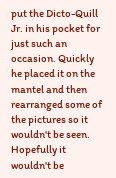put the Dicto-Quill Jr. in his pocket for just such an occasion. Quickly he placed it on the mantel and then rearranged some of the pictures so it wouldn't be seen. Hopefully it wouldn't be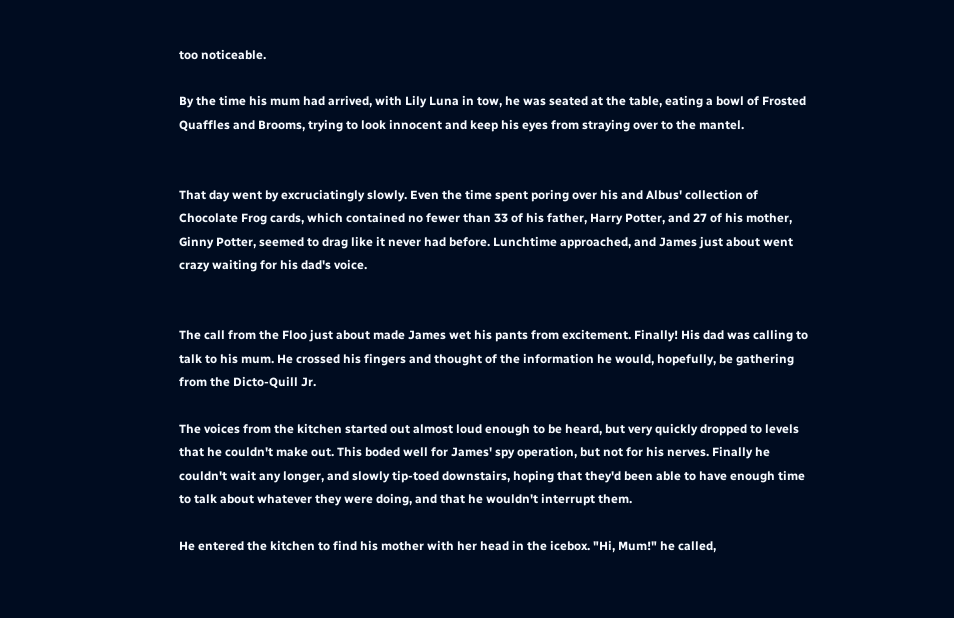too noticeable.

By the time his mum had arrived, with Lily Luna in tow, he was seated at the table, eating a bowl of Frosted Quaffles and Brooms, trying to look innocent and keep his eyes from straying over to the mantel.


That day went by excruciatingly slowly. Even the time spent poring over his and Albus' collection of Chocolate Frog cards, which contained no fewer than 33 of his father, Harry Potter, and 27 of his mother, Ginny Potter, seemed to drag like it never had before. Lunchtime approached, and James just about went crazy waiting for his dad's voice.


The call from the Floo just about made James wet his pants from excitement. Finally! His dad was calling to talk to his mum. He crossed his fingers and thought of the information he would, hopefully, be gathering from the Dicto-Quill Jr.

The voices from the kitchen started out almost loud enough to be heard, but very quickly dropped to levels that he couldn't make out. This boded well for James' spy operation, but not for his nerves. Finally he couldn't wait any longer, and slowly tip-toed downstairs, hoping that they'd been able to have enough time to talk about whatever they were doing, and that he wouldn't interrupt them.

He entered the kitchen to find his mother with her head in the icebox. "Hi, Mum!" he called,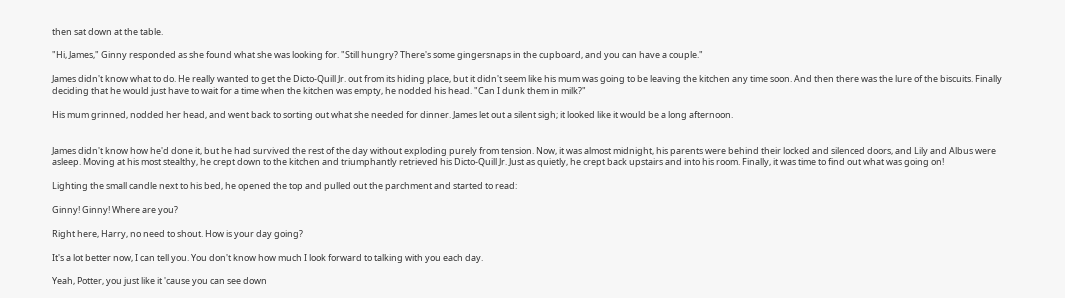then sat down at the table.

"Hi, James," Ginny responded as she found what she was looking for. "Still hungry? There's some gingersnaps in the cupboard, and you can have a couple."

James didn't know what to do. He really wanted to get the Dicto-Quill Jr. out from its hiding place, but it didn't seem like his mum was going to be leaving the kitchen any time soon. And then there was the lure of the biscuits. Finally deciding that he would just have to wait for a time when the kitchen was empty, he nodded his head. "Can I dunk them in milk?"

His mum grinned, nodded her head, and went back to sorting out what she needed for dinner. James let out a silent sigh; it looked like it would be a long afternoon.


James didn't know how he'd done it, but he had survived the rest of the day without exploding purely from tension. Now, it was almost midnight, his parents were behind their locked and silenced doors, and Lily and Albus were asleep. Moving at his most stealthy, he crept down to the kitchen and triumphantly retrieved his Dicto-Quill Jr. Just as quietly, he crept back upstairs and into his room. Finally, it was time to find out what was going on!

Lighting the small candle next to his bed, he opened the top and pulled out the parchment and started to read:

Ginny! Ginny! Where are you?

Right here, Harry, no need to shout. How is your day going?

It's a lot better now, I can tell you. You don't know how much I look forward to talking with you each day.

Yeah, Potter, you just like it 'cause you can see down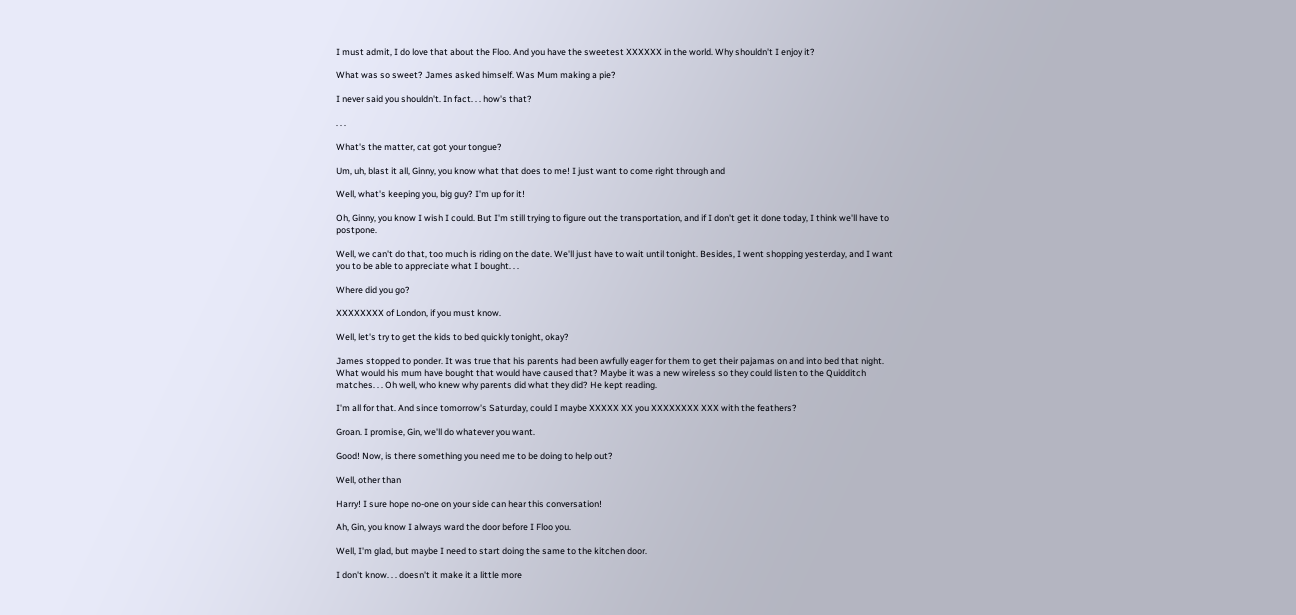I must admit, I do love that about the Floo. And you have the sweetest XXXXXX in the world. Why shouldn't I enjoy it?

What was so sweet? James asked himself. Was Mum making a pie?

I never said you shouldn't. In fact. . . how's that?

. . .

What's the matter, cat got your tongue?

Um, uh, blast it all, Ginny, you know what that does to me! I just want to come right through and

Well, what's keeping you, big guy? I'm up for it!

Oh, Ginny, you know I wish I could. But I'm still trying to figure out the transportation, and if I don't get it done today, I think we'll have to postpone.

Well, we can't do that, too much is riding on the date. We'll just have to wait until tonight. Besides, I went shopping yesterday, and I want you to be able to appreciate what I bought. . .

Where did you go?

XXXXXXXX of London, if you must know.

Well, let's try to get the kids to bed quickly tonight, okay?

James stopped to ponder. It was true that his parents had been awfully eager for them to get their pajamas on and into bed that night. What would his mum have bought that would have caused that? Maybe it was a new wireless so they could listen to the Quidditch matches. . . Oh well, who knew why parents did what they did? He kept reading.

I'm all for that. And since tomorrow's Saturday, could I maybe XXXXX XX you XXXXXXXX XXX with the feathers?

Groan. I promise, Gin, we'll do whatever you want.

Good! Now, is there something you need me to be doing to help out?

Well, other than

Harry! I sure hope no-one on your side can hear this conversation!

Ah, Gin, you know I always ward the door before I Floo you.

Well, I'm glad, but maybe I need to start doing the same to the kitchen door.

I don't know. . . doesn't it make it a little more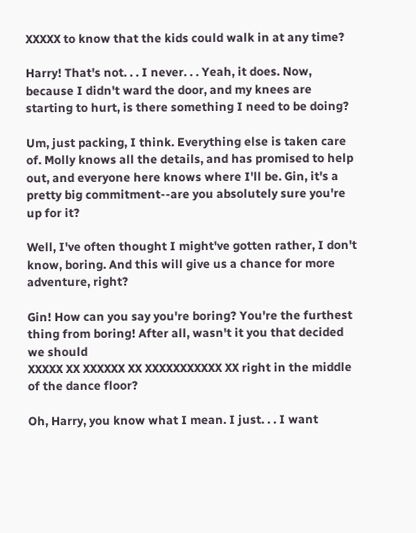XXXXX to know that the kids could walk in at any time?

Harry! That's not. . . I never. . . Yeah, it does. Now, because I didn't ward the door, and my knees are starting to hurt, is there something I need to be doing?

Um, just packing, I think. Everything else is taken care of. Molly knows all the details, and has promised to help out, and everyone here knows where I'll be. Gin, it's a pretty big commitment--are you absolutely sure you're up for it?

Well, I've often thought I might've gotten rather, I don't know, boring. And this will give us a chance for more adventure, right?

Gin! How can you say you're boring? You're the furthest thing from boring! After all, wasn't it you that decided we should
XXXXX XX XXXXXX XX XXXXXXXXXXX XX right in the middle of the dance floor?

Oh, Harry, you know what I mean. I just. . . I want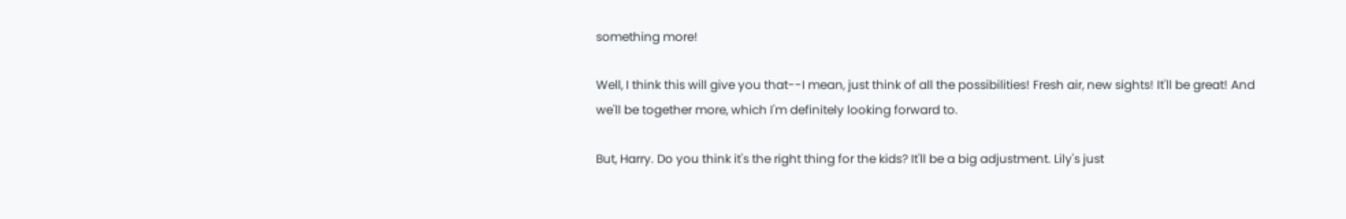something more!

Well, I think this will give you that--I mean, just think of all the possibilities! Fresh air, new sights! It'll be great! And we'll be together more, which I'm definitely looking forward to.

But, Harry. Do you think it's the right thing for the kids? It'll be a big adjustment. Lily's just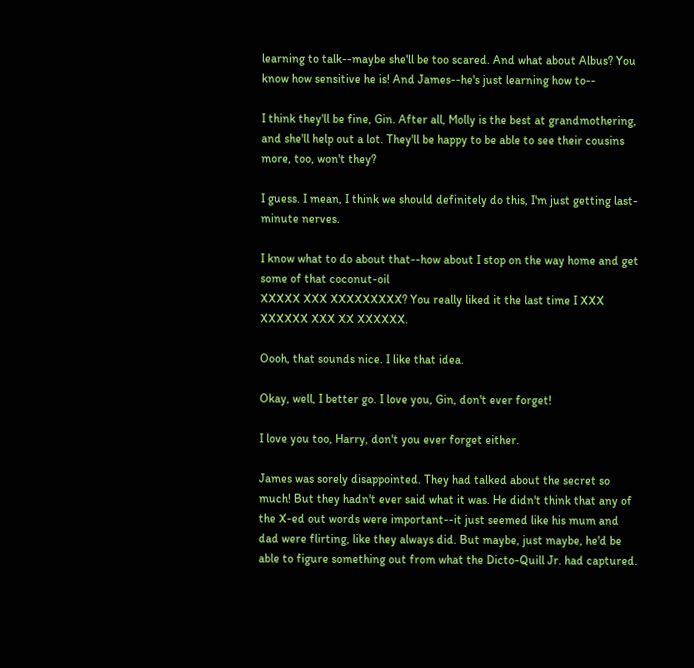learning to talk--maybe she'll be too scared. And what about Albus? You know how sensitive he is! And James--he's just learning how to--

I think they'll be fine, Gin. After all, Molly is the best at grandmothering, and she'll help out a lot. They'll be happy to be able to see their cousins more, too, won't they?

I guess. I mean, I think we should definitely do this, I'm just getting last-minute nerves.

I know what to do about that--how about I stop on the way home and get some of that coconut-oil
XXXXX XXX XXXXXXXXX? You really liked it the last time I XXX XXXXXX XXX XX XXXXXX.

Oooh, that sounds nice. I like that idea.

Okay, well, I better go. I love you, Gin, don't ever forget!

I love you too, Harry, don't you ever forget either.

James was sorely disappointed. They had talked about the secret so much! But they hadn't ever said what it was. He didn't think that any of the X-ed out words were important--it just seemed like his mum and dad were flirting, like they always did. But maybe, just maybe, he'd be able to figure something out from what the Dicto-Quill Jr. had captured.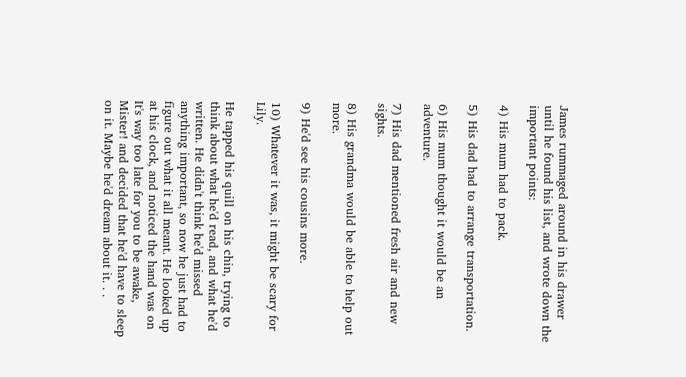James rummaged around in his drawer until he found his list, and wrote down the important points:

4) His mum had to pack.

5) His dad had to arrange transportation.

6) His mum thought it would be an adventure.

7) His dad mentioned fresh air and new sights.

8) His grandma would be able to help out more.

9) He'd see his cousins more.

10) Whatever it was, it might be scary for Lily.

He tapped his quill on his chin, trying to think about what he'd read, and what he'd written. He didn't think he'd missed anything important, so now he just had to figure out what it all meant. He looked up at his clock, and noticed the hand was on It's way too late for you to be awake, Mister! and decided that he'd have to sleep on it. Maybe he'd dream about it. . .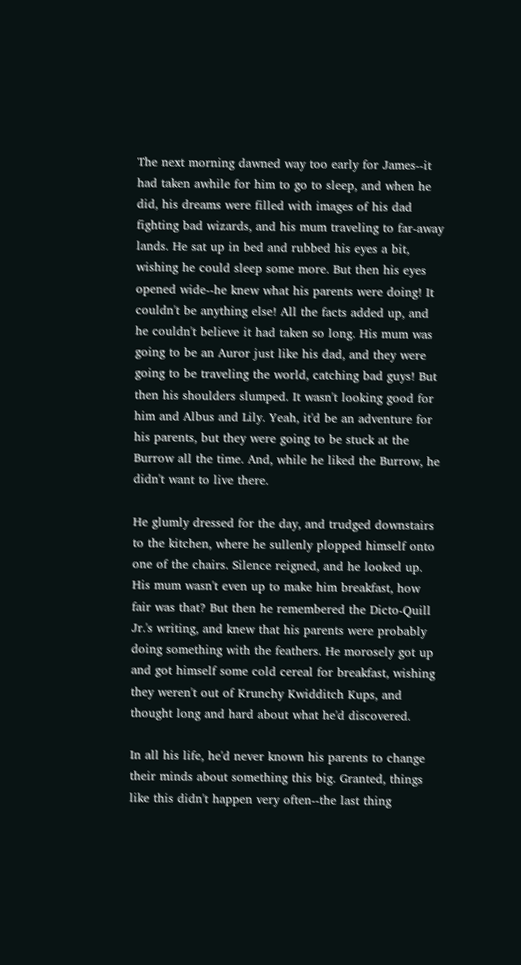The next morning dawned way too early for James--it had taken awhile for him to go to sleep, and when he did, his dreams were filled with images of his dad fighting bad wizards, and his mum traveling to far-away lands. He sat up in bed and rubbed his eyes a bit, wishing he could sleep some more. But then his eyes opened wide--he knew what his parents were doing! It couldn't be anything else! All the facts added up, and he couldn't believe it had taken so long. His mum was going to be an Auror just like his dad, and they were going to be traveling the world, catching bad guys! But then his shoulders slumped. It wasn't looking good for him and Albus and Lily. Yeah, it'd be an adventure for his parents, but they were going to be stuck at the Burrow all the time. And, while he liked the Burrow, he didn't want to live there.

He glumly dressed for the day, and trudged downstairs to the kitchen, where he sullenly plopped himself onto one of the chairs. Silence reigned, and he looked up. His mum wasn't even up to make him breakfast, how fair was that? But then he remembered the Dicto-Quill Jr.'s writing, and knew that his parents were probably doing something with the feathers. He morosely got up and got himself some cold cereal for breakfast, wishing they weren't out of Krunchy Kwidditch Kups, and thought long and hard about what he'd discovered.

In all his life, he'd never known his parents to change their minds about something this big. Granted, things like this didn't happen very often--the last thing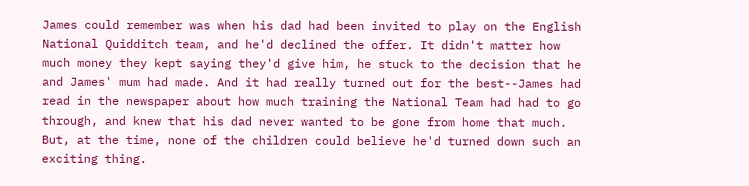James could remember was when his dad had been invited to play on the English National Quidditch team, and he'd declined the offer. It didn't matter how much money they kept saying they'd give him, he stuck to the decision that he and James' mum had made. And it had really turned out for the best--James had read in the newspaper about how much training the National Team had had to go through, and knew that his dad never wanted to be gone from home that much. But, at the time, none of the children could believe he'd turned down such an exciting thing.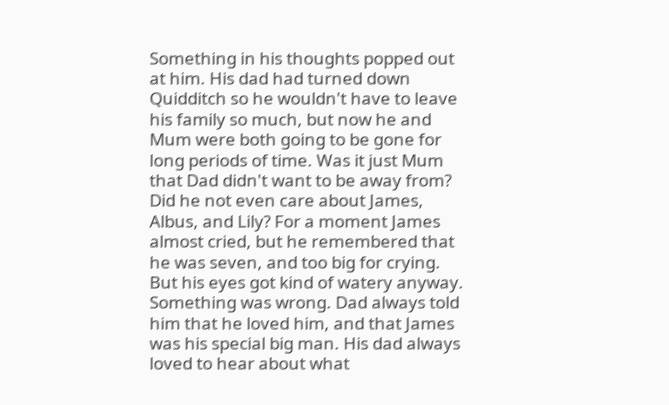Something in his thoughts popped out at him. His dad had turned down Quidditch so he wouldn't have to leave his family so much, but now he and Mum were both going to be gone for long periods of time. Was it just Mum that Dad didn't want to be away from? Did he not even care about James, Albus, and Lily? For a moment James almost cried, but he remembered that he was seven, and too big for crying. But his eyes got kind of watery anyway. Something was wrong. Dad always told him that he loved him, and that James was his special big man. His dad always loved to hear about what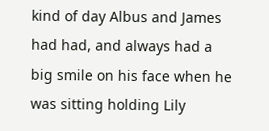kind of day Albus and James had had, and always had a big smile on his face when he was sitting holding Lily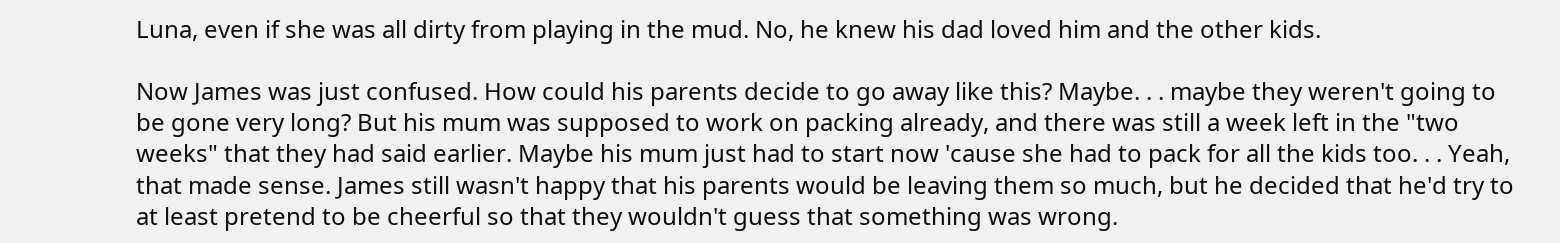Luna, even if she was all dirty from playing in the mud. No, he knew his dad loved him and the other kids.

Now James was just confused. How could his parents decide to go away like this? Maybe. . . maybe they weren't going to be gone very long? But his mum was supposed to work on packing already, and there was still a week left in the "two weeks" that they had said earlier. Maybe his mum just had to start now 'cause she had to pack for all the kids too. . . Yeah, that made sense. James still wasn't happy that his parents would be leaving them so much, but he decided that he'd try to at least pretend to be cheerful so that they wouldn't guess that something was wrong.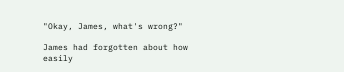"Okay, James, what's wrong?"

James had forgotten about how easily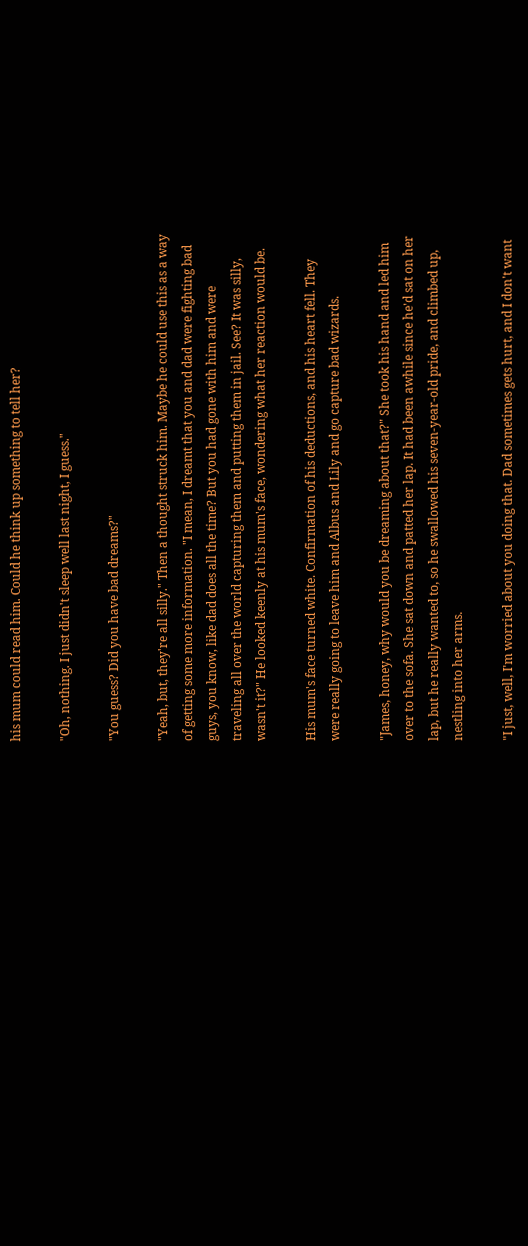his mum could read him. Could he think up something to tell her?

"Oh, nothing. I just didn't sleep well last night, I guess."

"You guess? Did you have bad dreams?"

"Yeah, but, they're all silly." Then a thought struck him. Maybe he could use this as a way of getting some more information. "I mean, I dreamt that you and dad were fighting bad guys, you know, like dad does all the time? But you had gone with him and were traveling all over the world capturing them and putting them in jail. See? It was silly, wasn't it?" He looked keenly at his mum's face, wondering what her reaction would be.

His mum's face turned white. Confirmation of his deductions, and his heart fell. They were really going to leave him and Albus and Lily and go capture bad wizards.

"James, honey, why would you be dreaming about that?" She took his hand and led him over to the sofa. She sat down and patted her lap. It had been awhile since he'd sat on her lap, but he really wanted to, so he swallowed his seven-year-old pride, and climbed up, nestling into her arms.

"I just, well, I'm worried about you doing that. Dad sometimes gets hurt, and I don't want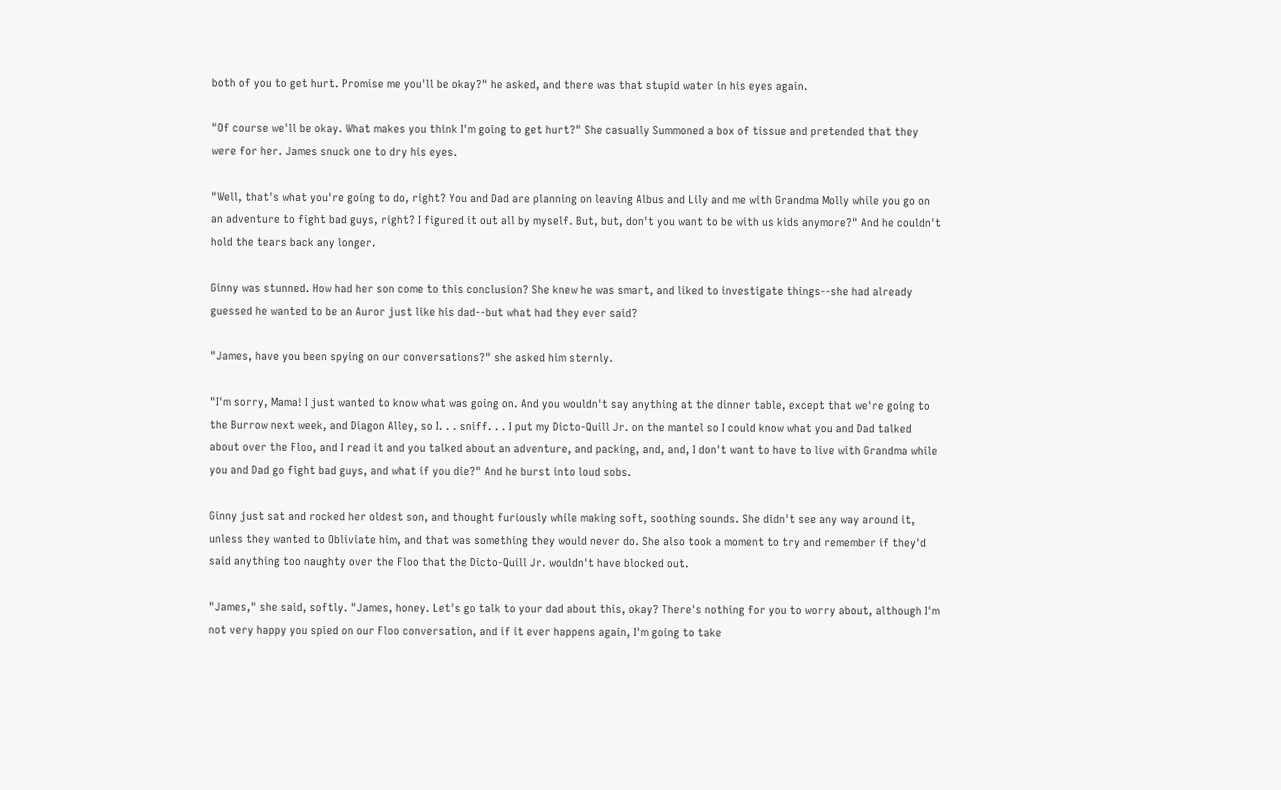both of you to get hurt. Promise me you'll be okay?" he asked, and there was that stupid water in his eyes again.

"Of course we'll be okay. What makes you think I'm going to get hurt?" She casually Summoned a box of tissue and pretended that they were for her. James snuck one to dry his eyes.

"Well, that's what you're going to do, right? You and Dad are planning on leaving Albus and Lily and me with Grandma Molly while you go on an adventure to fight bad guys, right? I figured it out all by myself. But, but, don't you want to be with us kids anymore?" And he couldn't hold the tears back any longer.

Ginny was stunned. How had her son come to this conclusion? She knew he was smart, and liked to investigate things--she had already guessed he wanted to be an Auror just like his dad--but what had they ever said?

"James, have you been spying on our conversations?" she asked him sternly.

"I'm sorry, Mama! I just wanted to know what was going on. And you wouldn't say anything at the dinner table, except that we're going to the Burrow next week, and Diagon Alley, so I. . . sniff. . . I put my Dicto-Quill Jr. on the mantel so I could know what you and Dad talked about over the Floo, and I read it and you talked about an adventure, and packing, and, and, I don't want to have to live with Grandma while you and Dad go fight bad guys, and what if you die?" And he burst into loud sobs.

Ginny just sat and rocked her oldest son, and thought furiously while making soft, soothing sounds. She didn't see any way around it, unless they wanted to Obliviate him, and that was something they would never do. She also took a moment to try and remember if they'd said anything too naughty over the Floo that the Dicto-Quill Jr. wouldn't have blocked out.

"James," she said, softly. "James, honey. Let's go talk to your dad about this, okay? There's nothing for you to worry about, although I'm not very happy you spied on our Floo conversation, and if it ever happens again, I'm going to take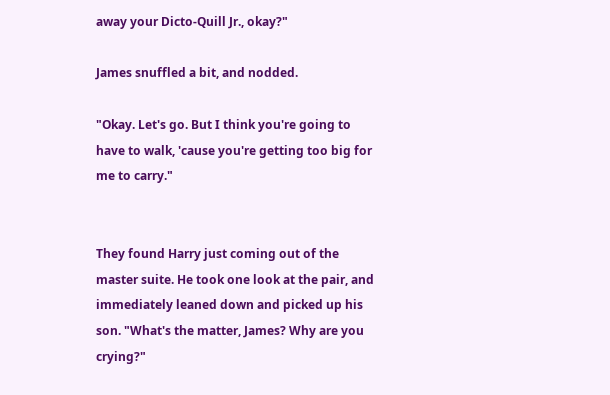away your Dicto-Quill Jr., okay?"

James snuffled a bit, and nodded.

"Okay. Let's go. But I think you're going to have to walk, 'cause you're getting too big for me to carry."


They found Harry just coming out of the master suite. He took one look at the pair, and immediately leaned down and picked up his son. "What's the matter, James? Why are you crying?"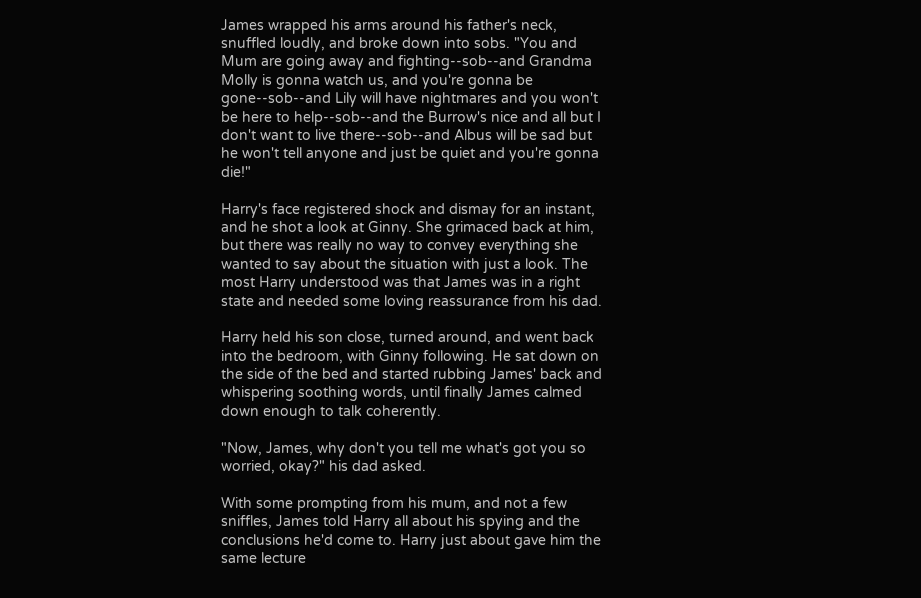James wrapped his arms around his father's neck, snuffled loudly, and broke down into sobs. "You and Mum are going away and fighting--sob--and Grandma Molly is gonna watch us, and you're gonna be gone--sob--and Lily will have nightmares and you won't be here to help--sob--and the Burrow's nice and all but I don't want to live there--sob--and Albus will be sad but he won't tell anyone and just be quiet and you're gonna die!"

Harry's face registered shock and dismay for an instant, and he shot a look at Ginny. She grimaced back at him, but there was really no way to convey everything she wanted to say about the situation with just a look. The most Harry understood was that James was in a right state and needed some loving reassurance from his dad.

Harry held his son close, turned around, and went back into the bedroom, with Ginny following. He sat down on the side of the bed and started rubbing James' back and whispering soothing words, until finally James calmed down enough to talk coherently.

"Now, James, why don't you tell me what's got you so worried, okay?" his dad asked.

With some prompting from his mum, and not a few sniffles, James told Harry all about his spying and the conclusions he'd come to. Harry just about gave him the same lecture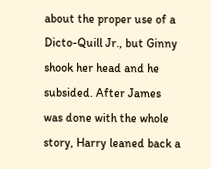about the proper use of a Dicto-Quill Jr., but Ginny shook her head and he subsided. After James was done with the whole story, Harry leaned back a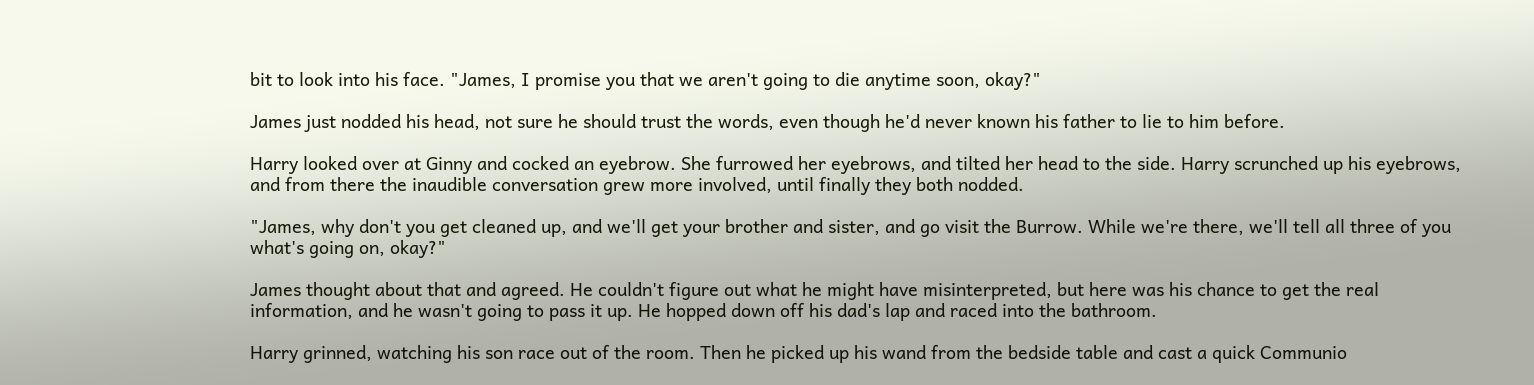bit to look into his face. "James, I promise you that we aren't going to die anytime soon, okay?"

James just nodded his head, not sure he should trust the words, even though he'd never known his father to lie to him before.

Harry looked over at Ginny and cocked an eyebrow. She furrowed her eyebrows, and tilted her head to the side. Harry scrunched up his eyebrows, and from there the inaudible conversation grew more involved, until finally they both nodded.

"James, why don't you get cleaned up, and we'll get your brother and sister, and go visit the Burrow. While we're there, we'll tell all three of you what's going on, okay?"

James thought about that and agreed. He couldn't figure out what he might have misinterpreted, but here was his chance to get the real information, and he wasn't going to pass it up. He hopped down off his dad's lap and raced into the bathroom.

Harry grinned, watching his son race out of the room. Then he picked up his wand from the bedside table and cast a quick Communio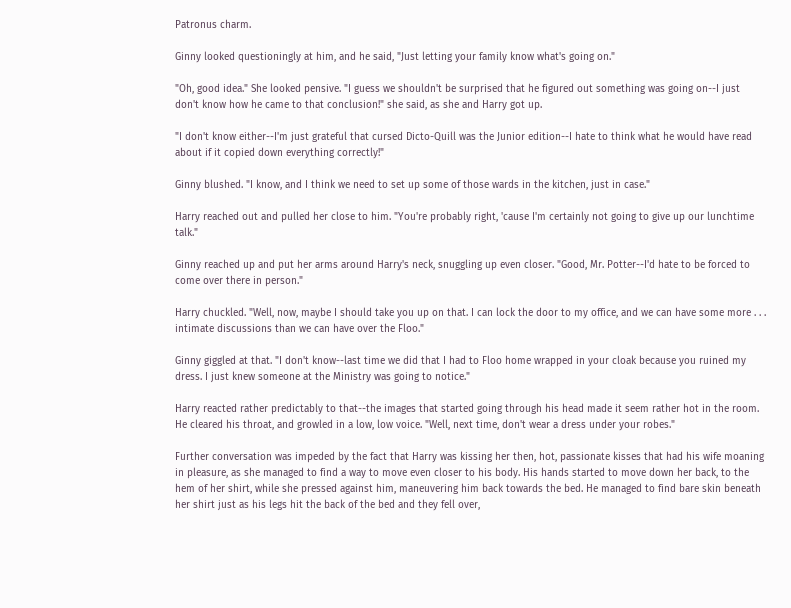Patronus charm.

Ginny looked questioningly at him, and he said, "Just letting your family know what's going on."

"Oh, good idea." She looked pensive. "I guess we shouldn't be surprised that he figured out something was going on--I just don't know how he came to that conclusion!" she said, as she and Harry got up.

"I don't know either--I'm just grateful that cursed Dicto-Quill was the Junior edition--I hate to think what he would have read about if it copied down everything correctly!"

Ginny blushed. "I know, and I think we need to set up some of those wards in the kitchen, just in case."

Harry reached out and pulled her close to him. "You're probably right, 'cause I'm certainly not going to give up our lunchtime talk."

Ginny reached up and put her arms around Harry's neck, snuggling up even closer. "Good, Mr. Potter--I'd hate to be forced to come over there in person."

Harry chuckled. "Well, now, maybe I should take you up on that. I can lock the door to my office, and we can have some more . . . intimate discussions than we can have over the Floo."

Ginny giggled at that. "I don't know--last time we did that I had to Floo home wrapped in your cloak because you ruined my dress. I just knew someone at the Ministry was going to notice."

Harry reacted rather predictably to that--the images that started going through his head made it seem rather hot in the room. He cleared his throat, and growled in a low, low voice. "Well, next time, don't wear a dress under your robes."

Further conversation was impeded by the fact that Harry was kissing her then, hot, passionate kisses that had his wife moaning in pleasure, as she managed to find a way to move even closer to his body. His hands started to move down her back, to the hem of her shirt, while she pressed against him, maneuvering him back towards the bed. He managed to find bare skin beneath her shirt just as his legs hit the back of the bed and they fell over,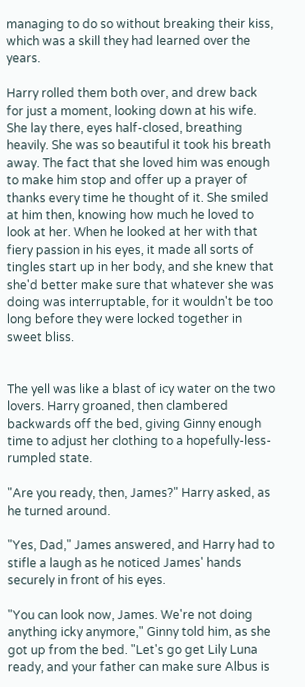managing to do so without breaking their kiss, which was a skill they had learned over the years.

Harry rolled them both over, and drew back for just a moment, looking down at his wife. She lay there, eyes half-closed, breathing heavily. She was so beautiful it took his breath away. The fact that she loved him was enough to make him stop and offer up a prayer of thanks every time he thought of it. She smiled at him then, knowing how much he loved to look at her. When he looked at her with that fiery passion in his eyes, it made all sorts of tingles start up in her body, and she knew that she'd better make sure that whatever she was doing was interruptable, for it wouldn't be too long before they were locked together in sweet bliss.


The yell was like a blast of icy water on the two lovers. Harry groaned, then clambered backwards off the bed, giving Ginny enough time to adjust her clothing to a hopefully-less-rumpled state.

"Are you ready, then, James?" Harry asked, as he turned around.

"Yes, Dad," James answered, and Harry had to stifle a laugh as he noticed James' hands securely in front of his eyes.

"You can look now, James. We're not doing anything icky anymore," Ginny told him, as she got up from the bed. "Let's go get Lily Luna ready, and your father can make sure Albus is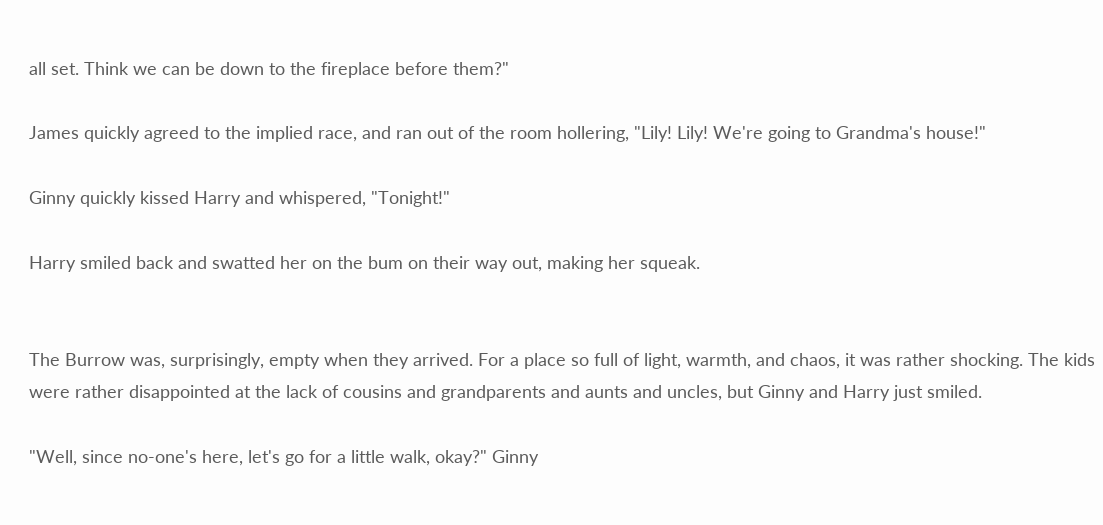all set. Think we can be down to the fireplace before them?"

James quickly agreed to the implied race, and ran out of the room hollering, "Lily! Lily! We're going to Grandma's house!"

Ginny quickly kissed Harry and whispered, "Tonight!"

Harry smiled back and swatted her on the bum on their way out, making her squeak.


The Burrow was, surprisingly, empty when they arrived. For a place so full of light, warmth, and chaos, it was rather shocking. The kids were rather disappointed at the lack of cousins and grandparents and aunts and uncles, but Ginny and Harry just smiled.

"Well, since no-one's here, let's go for a little walk, okay?" Ginny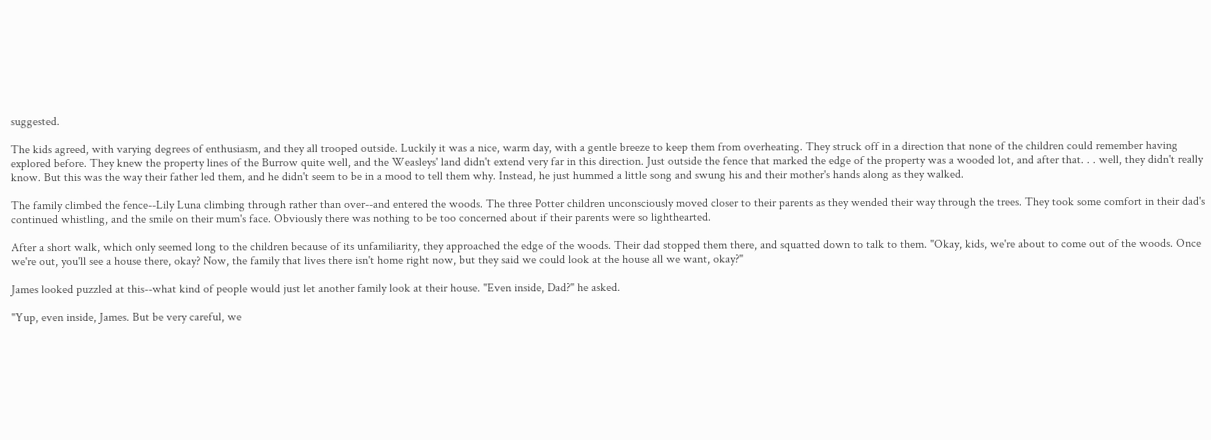suggested.

The kids agreed, with varying degrees of enthusiasm, and they all trooped outside. Luckily it was a nice, warm day, with a gentle breeze to keep them from overheating. They struck off in a direction that none of the children could remember having explored before. They knew the property lines of the Burrow quite well, and the Weasleys' land didn't extend very far in this direction. Just outside the fence that marked the edge of the property was a wooded lot, and after that. . . well, they didn't really know. But this was the way their father led them, and he didn't seem to be in a mood to tell them why. Instead, he just hummed a little song and swung his and their mother's hands along as they walked.

The family climbed the fence--Lily Luna climbing through rather than over--and entered the woods. The three Potter children unconsciously moved closer to their parents as they wended their way through the trees. They took some comfort in their dad's continued whistling, and the smile on their mum's face. Obviously there was nothing to be too concerned about if their parents were so lighthearted.

After a short walk, which only seemed long to the children because of its unfamiliarity, they approached the edge of the woods. Their dad stopped them there, and squatted down to talk to them. "Okay, kids, we're about to come out of the woods. Once we're out, you'll see a house there, okay? Now, the family that lives there isn't home right now, but they said we could look at the house all we want, okay?"

James looked puzzled at this--what kind of people would just let another family look at their house. "Even inside, Dad?" he asked.

"Yup, even inside, James. But be very careful, we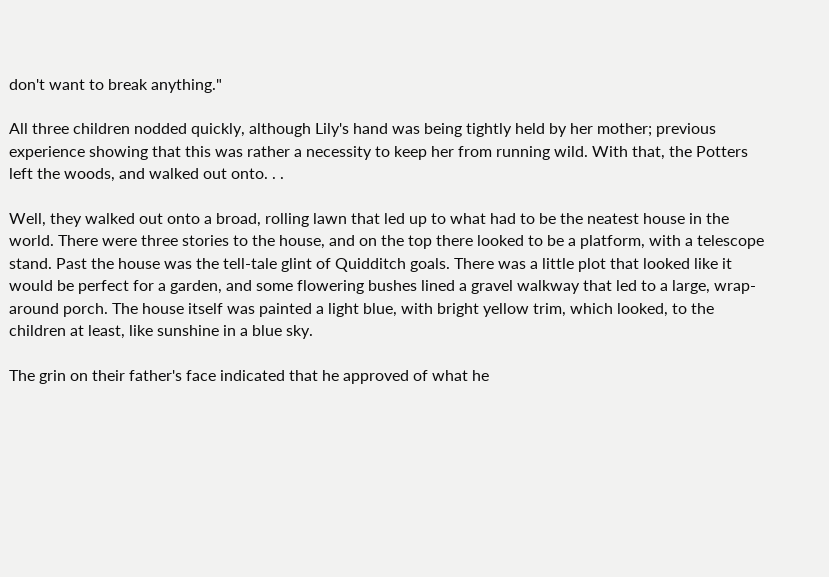don't want to break anything."

All three children nodded quickly, although Lily's hand was being tightly held by her mother; previous experience showing that this was rather a necessity to keep her from running wild. With that, the Potters left the woods, and walked out onto. . .

Well, they walked out onto a broad, rolling lawn that led up to what had to be the neatest house in the world. There were three stories to the house, and on the top there looked to be a platform, with a telescope stand. Past the house was the tell-tale glint of Quidditch goals. There was a little plot that looked like it would be perfect for a garden, and some flowering bushes lined a gravel walkway that led to a large, wrap-around porch. The house itself was painted a light blue, with bright yellow trim, which looked, to the children at least, like sunshine in a blue sky.

The grin on their father's face indicated that he approved of what he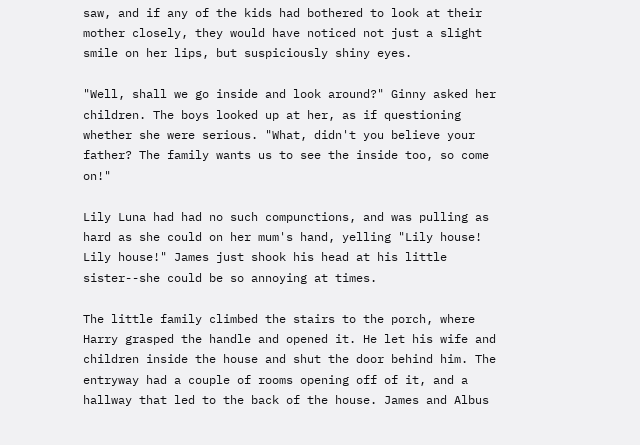saw, and if any of the kids had bothered to look at their mother closely, they would have noticed not just a slight smile on her lips, but suspiciously shiny eyes.

"Well, shall we go inside and look around?" Ginny asked her children. The boys looked up at her, as if questioning whether she were serious. "What, didn't you believe your father? The family wants us to see the inside too, so come on!"

Lily Luna had had no such compunctions, and was pulling as hard as she could on her mum's hand, yelling "Lily house! Lily house!" James just shook his head at his little sister--she could be so annoying at times.

The little family climbed the stairs to the porch, where Harry grasped the handle and opened it. He let his wife and children inside the house and shut the door behind him. The entryway had a couple of rooms opening off of it, and a hallway that led to the back of the house. James and Albus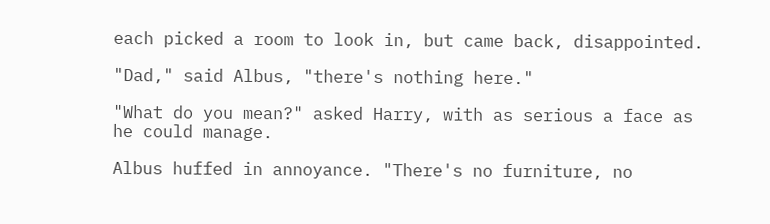each picked a room to look in, but came back, disappointed.

"Dad," said Albus, "there's nothing here."

"What do you mean?" asked Harry, with as serious a face as he could manage.

Albus huffed in annoyance. "There's no furniture, no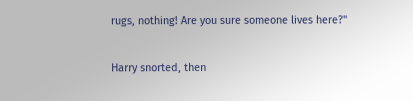rugs, nothing! Are you sure someone lives here?"

Harry snorted, then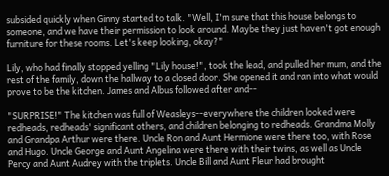subsided quickly when Ginny started to talk. "Well, I'm sure that this house belongs to someone, and we have their permission to look around. Maybe they just haven't got enough furniture for these rooms. Let's keep looking, okay?"

Lily, who had finally stopped yelling "Lily house!", took the lead, and pulled her mum, and the rest of the family, down the hallway to a closed door. She opened it and ran into what would prove to be the kitchen. James and Albus followed after and--

"SURPRISE!" The kitchen was full of Weasleys--everywhere the children looked were redheads, redheads' significant others, and children belonging to redheads. Grandma Molly and Grandpa Arthur were there. Uncle Ron and Aunt Hermione were there too, with Rose and Hugo. Uncle George and Aunt Angelina were there with their twins, as well as Uncle Percy and Aunt Audrey with the triplets. Uncle Bill and Aunt Fleur had brought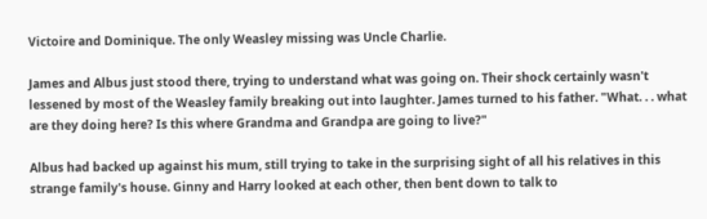Victoire and Dominique. The only Weasley missing was Uncle Charlie.

James and Albus just stood there, trying to understand what was going on. Their shock certainly wasn't lessened by most of the Weasley family breaking out into laughter. James turned to his father. "What. . . what are they doing here? Is this where Grandma and Grandpa are going to live?"

Albus had backed up against his mum, still trying to take in the surprising sight of all his relatives in this strange family's house. Ginny and Harry looked at each other, then bent down to talk to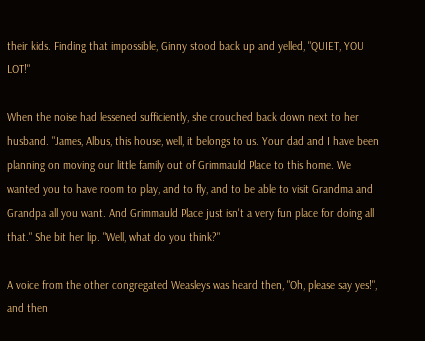their kids. Finding that impossible, Ginny stood back up and yelled, "QUIET, YOU LOT!"

When the noise had lessened sufficiently, she crouched back down next to her husband. "James, Albus, this house, well, it belongs to us. Your dad and I have been planning on moving our little family out of Grimmauld Place to this home. We wanted you to have room to play, and to fly, and to be able to visit Grandma and Grandpa all you want. And Grimmauld Place just isn't a very fun place for doing all that." She bit her lip. "Well, what do you think?"

A voice from the other congregated Weasleys was heard then, "Oh, please say yes!", and then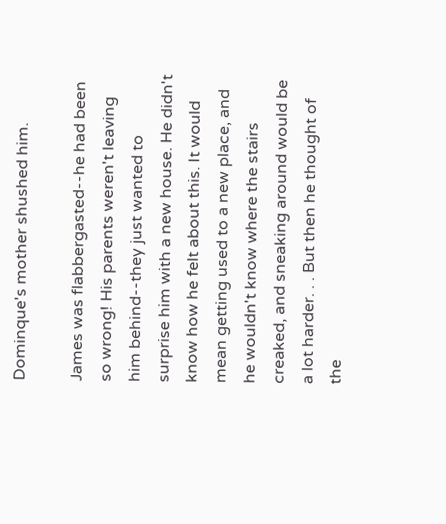Dominque's mother shushed him.

James was flabbergasted--he had been so wrong! His parents weren't leaving him behind--they just wanted to surprise him with a new house. He didn't know how he felt about this. It would mean getting used to a new place, and he wouldn't know where the stairs creaked, and sneaking around would be a lot harder. . . But then he thought of the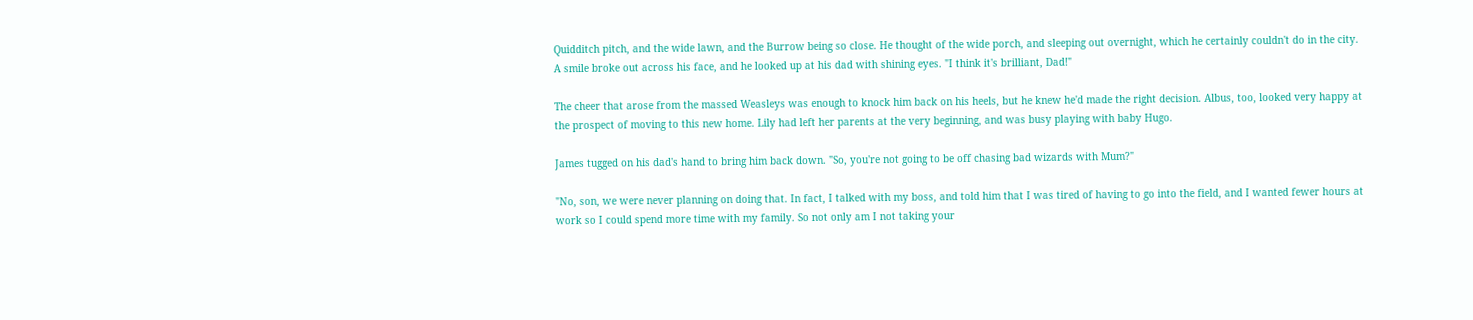Quidditch pitch, and the wide lawn, and the Burrow being so close. He thought of the wide porch, and sleeping out overnight, which he certainly couldn't do in the city. A smile broke out across his face, and he looked up at his dad with shining eyes. "I think it's brilliant, Dad!"

The cheer that arose from the massed Weasleys was enough to knock him back on his heels, but he knew he'd made the right decision. Albus, too, looked very happy at the prospect of moving to this new home. Lily had left her parents at the very beginning, and was busy playing with baby Hugo.

James tugged on his dad's hand to bring him back down. "So, you're not going to be off chasing bad wizards with Mum?"

"No, son, we were never planning on doing that. In fact, I talked with my boss, and told him that I was tired of having to go into the field, and I wanted fewer hours at work so I could spend more time with my family. So not only am I not taking your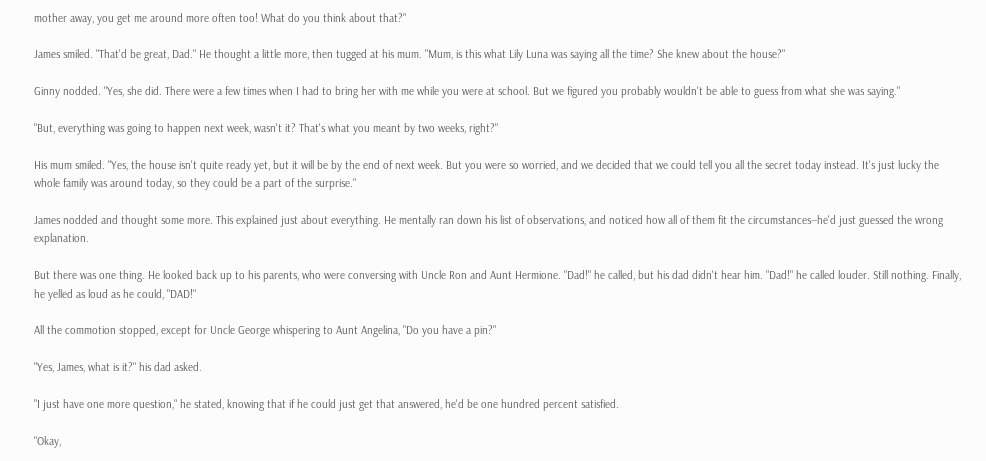mother away, you get me around more often too! What do you think about that?"

James smiled. "That'd be great, Dad." He thought a little more, then tugged at his mum. "Mum, is this what Lily Luna was saying all the time? She knew about the house?"

Ginny nodded. "Yes, she did. There were a few times when I had to bring her with me while you were at school. But we figured you probably wouldn't be able to guess from what she was saying."

"But, everything was going to happen next week, wasn't it? That's what you meant by two weeks, right?"

His mum smiled. "Yes, the house isn't quite ready yet, but it will be by the end of next week. But you were so worried, and we decided that we could tell you all the secret today instead. It's just lucky the whole family was around today, so they could be a part of the surprise."

James nodded and thought some more. This explained just about everything. He mentally ran down his list of observations, and noticed how all of them fit the circumstances--he'd just guessed the wrong explanation.

But there was one thing. He looked back up to his parents, who were conversing with Uncle Ron and Aunt Hermione. "Dad!" he called, but his dad didn't hear him. "Dad!" he called louder. Still nothing. Finally, he yelled as loud as he could, "DAD!"

All the commotion stopped, except for Uncle George whispering to Aunt Angelina, "Do you have a pin?"

"Yes, James, what is it?" his dad asked.

"I just have one more question," he stated, knowing that if he could just get that answered, he'd be one hundred percent satisfied.

"Okay,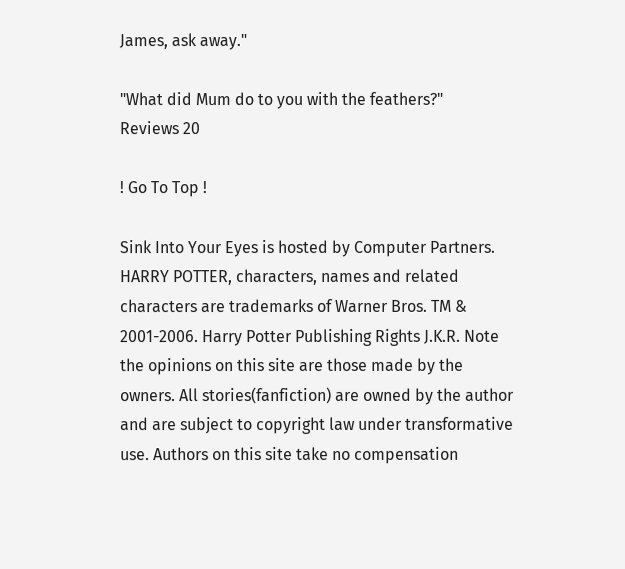James, ask away."

"What did Mum do to you with the feathers?"
Reviews 20

! Go To Top !

Sink Into Your Eyes is hosted by Computer Partners. HARRY POTTER, characters, names and related characters are trademarks of Warner Bros. TM & 2001-2006. Harry Potter Publishing Rights J.K.R. Note the opinions on this site are those made by the owners. All stories(fanfiction) are owned by the author and are subject to copyright law under transformative use. Authors on this site take no compensation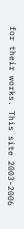for their works. This site 2003-2006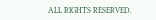ALL RIGHTS RESERVED.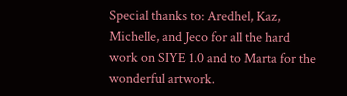Special thanks to: Aredhel, Kaz, Michelle, and Jeco for all the hard work on SIYE 1.0 and to Marta for the wonderful artwork.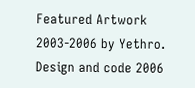Featured Artwork 2003-2006 by Yethro.
Design and code 2006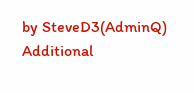by SteveD3(AdminQ)
Additional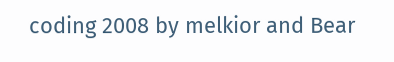coding 2008 by melkior and Bear